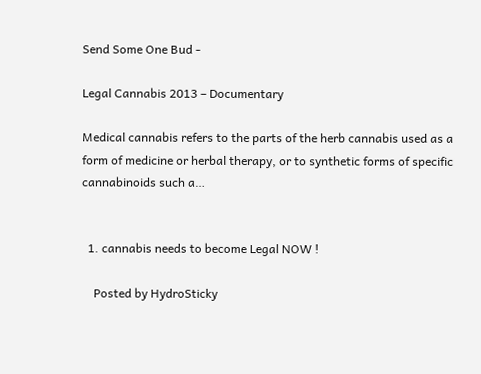Send Some One Bud -

Legal Cannabis 2013 – Documentary

Medical cannabis refers to the parts of the herb cannabis used as a form of medicine or herbal therapy, or to synthetic forms of specific cannabinoids such a…


  1. cannabis needs to become Legal NOW !

    Posted by HydroSticky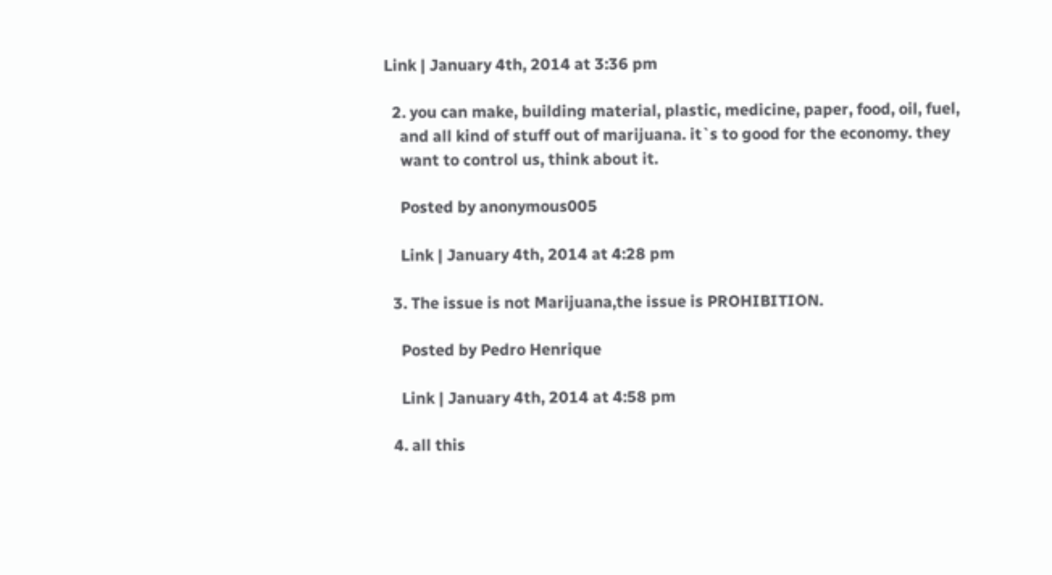Link | January 4th, 2014 at 3:36 pm

  2. you can make, building material, plastic, medicine, paper, food, oil, fuel,
    and all kind of stuff out of marijuana. it`s to good for the economy. they
    want to control us, think about it.

    Posted by anonymous005

    Link | January 4th, 2014 at 4:28 pm

  3. The issue is not Marijuana,the issue is PROHIBITION.

    Posted by Pedro Henrique

    Link | January 4th, 2014 at 4:58 pm

  4. all this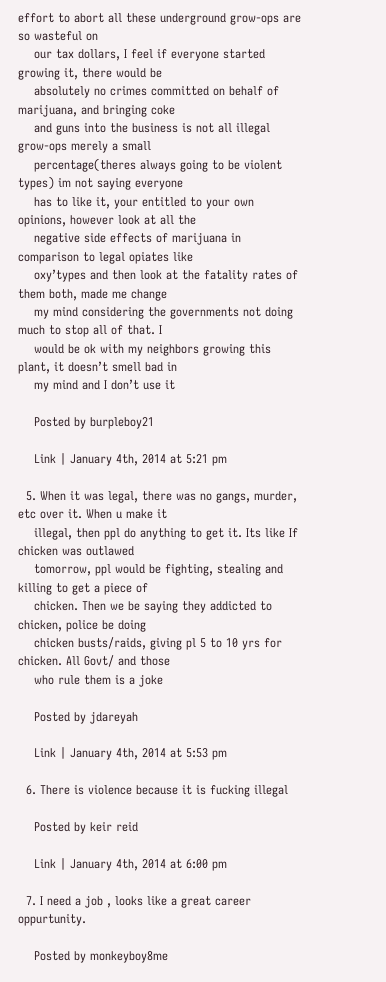effort to abort all these underground grow-ops are so wasteful on
    our tax dollars, I feel if everyone started growing it, there would be
    absolutely no crimes committed on behalf of marijuana, and bringing coke
    and guns into the business is not all illegal grow-ops merely a small
    percentage(theres always going to be violent types) im not saying everyone
    has to like it, your entitled to your own opinions, however look at all the
    negative side effects of marijuana in comparison to legal opiates like
    oxy’types and then look at the fatality rates of them both, made me change
    my mind considering the governments not doing much to stop all of that. I
    would be ok with my neighbors growing this plant, it doesn’t smell bad in
    my mind and I don’t use it

    Posted by burpleboy21

    Link | January 4th, 2014 at 5:21 pm

  5. When it was legal, there was no gangs, murder, etc over it. When u make it
    illegal, then ppl do anything to get it. Its like If chicken was outlawed
    tomorrow, ppl would be fighting, stealing and killing to get a piece of
    chicken. Then we be saying they addicted to chicken, police be doing
    chicken busts/raids, giving pl 5 to 10 yrs for chicken. All Govt/ and those
    who rule them is a joke

    Posted by jdareyah

    Link | January 4th, 2014 at 5:53 pm

  6. There is violence because it is fucking illegal

    Posted by keir reid

    Link | January 4th, 2014 at 6:00 pm

  7. I need a job , looks like a great career oppurtunity.

    Posted by monkeyboy8me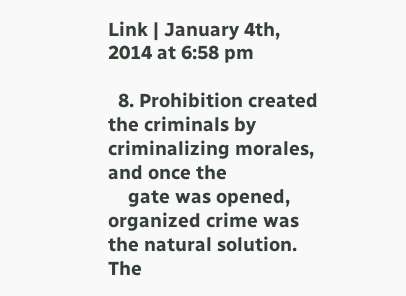Link | January 4th, 2014 at 6:58 pm

  8. Prohibition created the criminals by criminalizing morales, and once the
    gate was opened, organized crime was the natural solution. The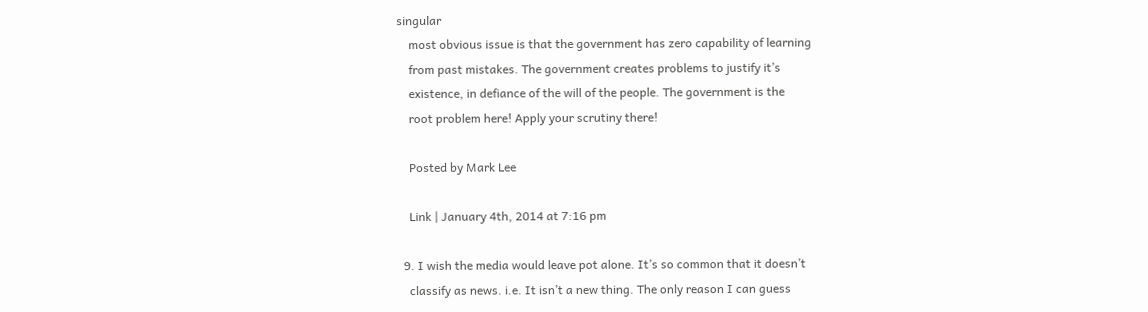singular
    most obvious issue is that the government has zero capability of learning
    from past mistakes. The government creates problems to justify it’s
    existence, in defiance of the will of the people. The government is the
    root problem here! Apply your scrutiny there!

    Posted by Mark Lee

    Link | January 4th, 2014 at 7:16 pm

  9. I wish the media would leave pot alone. It’s so common that it doesn’t
    classify as news. i.e. It isn’t a new thing. The only reason I can guess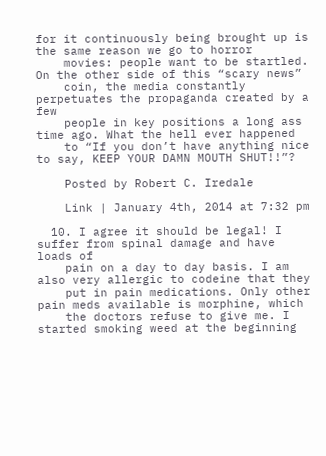for it continuously being brought up is the same reason we go to horror
    movies: people want to be startled. On the other side of this “scary news”
    coin, the media constantly perpetuates the propaganda created by a few
    people in key positions a long ass time ago. What the hell ever happened
    to “If you don’t have anything nice to say, KEEP YOUR DAMN MOUTH SHUT!!”?

    Posted by Robert C. Iredale

    Link | January 4th, 2014 at 7:32 pm

  10. I agree it should be legal! I suffer from spinal damage and have loads of
    pain on a day to day basis. I am also very allergic to codeine that they
    put in pain medications. Only other pain meds available is morphine, which
    the doctors refuse to give me. I started smoking weed at the beginning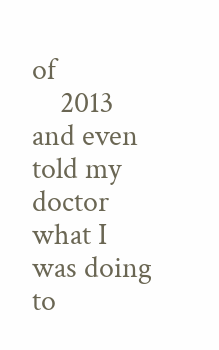of
    2013 and even told my doctor what I was doing to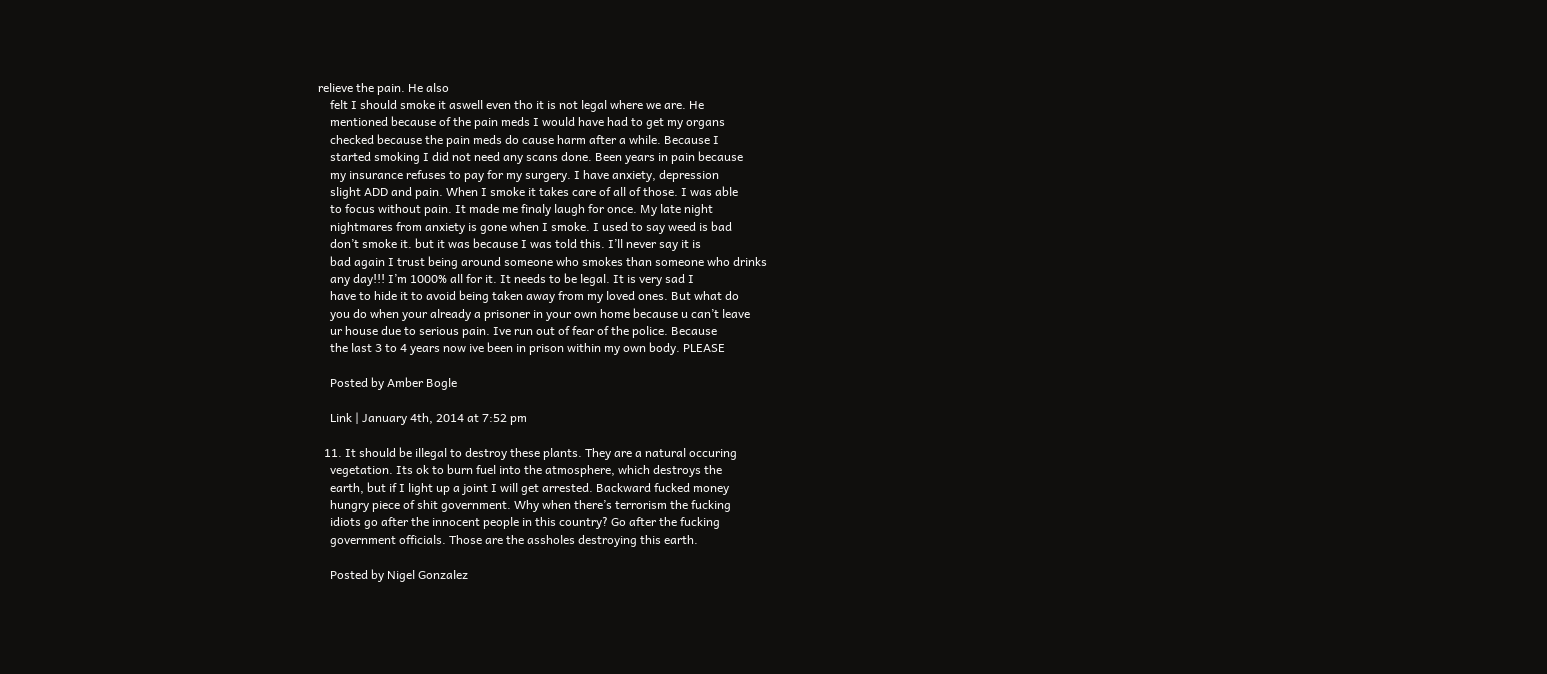relieve the pain. He also
    felt I should smoke it aswell even tho it is not legal where we are. He
    mentioned because of the pain meds I would have had to get my organs
    checked because the pain meds do cause harm after a while. Because I
    started smoking I did not need any scans done. Been years in pain because
    my insurance refuses to pay for my surgery. I have anxiety, depression
    slight ADD and pain. When I smoke it takes care of all of those. I was able
    to focus without pain. It made me finaly laugh for once. My late night
    nightmares from anxiety is gone when I smoke. I used to say weed is bad
    don’t smoke it. but it was because I was told this. I’ll never say it is
    bad again I trust being around someone who smokes than someone who drinks
    any day!!! I’m 1000% all for it. It needs to be legal. It is very sad I
    have to hide it to avoid being taken away from my loved ones. But what do
    you do when your already a prisoner in your own home because u can’t leave
    ur house due to serious pain. Ive run out of fear of the police. Because
    the last 3 to 4 years now ive been in prison within my own body. PLEASE

    Posted by Amber Bogle

    Link | January 4th, 2014 at 7:52 pm

  11. It should be illegal to destroy these plants. They are a natural occuring
    vegetation. Its ok to burn fuel into the atmosphere, which destroys the
    earth, but if I light up a joint I will get arrested. Backward fucked money
    hungry piece of shit government. Why when there’s terrorism the fucking
    idiots go after the innocent people in this country? Go after the fucking
    government officials. Those are the assholes destroying this earth.

    Posted by Nigel Gonzalez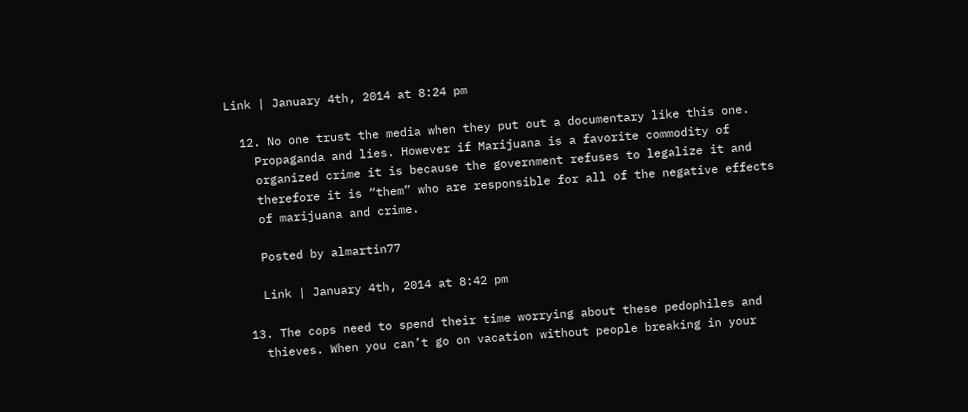Link | January 4th, 2014 at 8:24 pm

  12. No one trust the media when they put out a documentary like this one.
    Propaganda and lies. However if Marijuana is a favorite commodity of
    organized crime it is because the government refuses to legalize it and
    therefore it is “them” who are responsible for all of the negative effects
    of marijuana and crime.

    Posted by almartin77

    Link | January 4th, 2014 at 8:42 pm

  13. The cops need to spend their time worrying about these pedophiles and
    thieves. When you can’t go on vacation without people breaking in your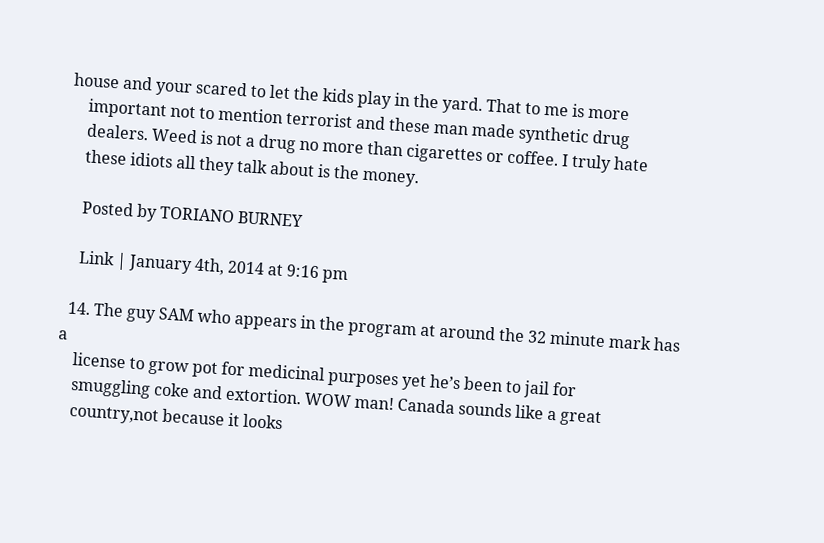house and your scared to let the kids play in the yard. That to me is more
    important not to mention terrorist and these man made synthetic drug
    dealers. Weed is not a drug no more than cigarettes or coffee. I truly hate
    these idiots all they talk about is the money.

    Posted by TORIANO BURNEY

    Link | January 4th, 2014 at 9:16 pm

  14. The guy SAM who appears in the program at around the 32 minute mark has a
    license to grow pot for medicinal purposes yet he’s been to jail for
    smuggling coke and extortion. WOW man! Canada sounds like a great
    country,not because it looks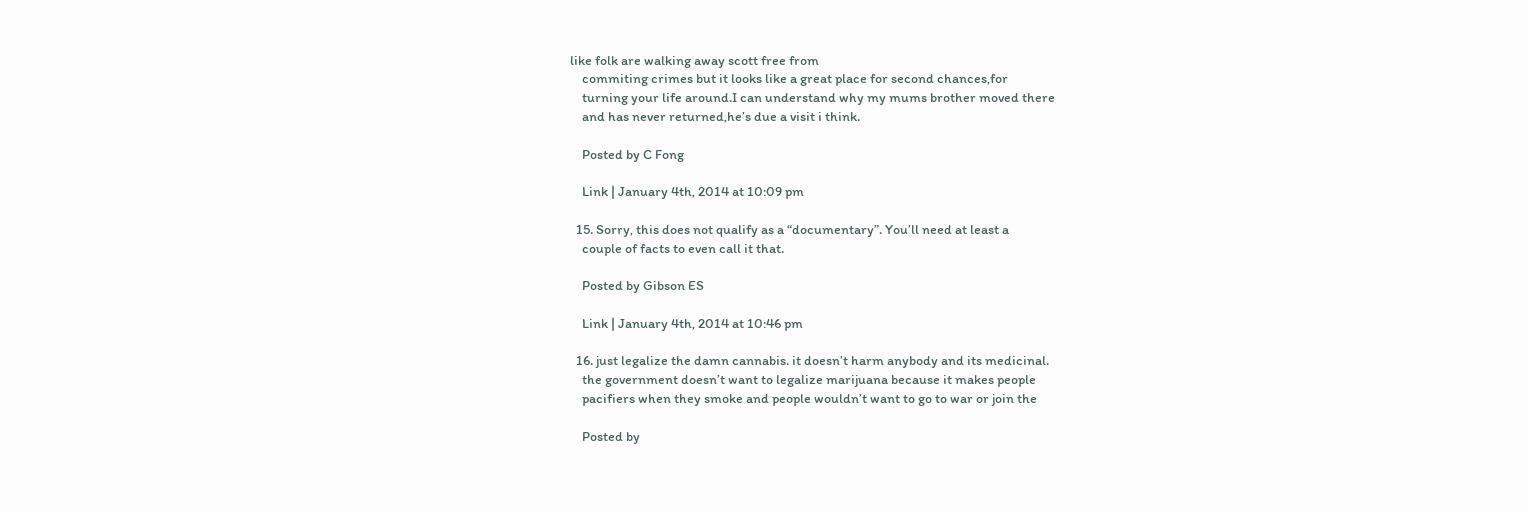like folk are walking away scott free from
    commiting crimes but it looks like a great place for second chances,for
    turning your life around.I can understand why my mums brother moved there
    and has never returned,he’s due a visit i think.

    Posted by C Fong

    Link | January 4th, 2014 at 10:09 pm

  15. Sorry, this does not qualify as a “documentary”. You’ll need at least a
    couple of facts to even call it that.

    Posted by Gibson ES

    Link | January 4th, 2014 at 10:46 pm

  16. just legalize the damn cannabis. it doesn’t harm anybody and its medicinal.
    the government doesn’t want to legalize marijuana because it makes people
    pacifiers when they smoke and people wouldn’t want to go to war or join the

    Posted by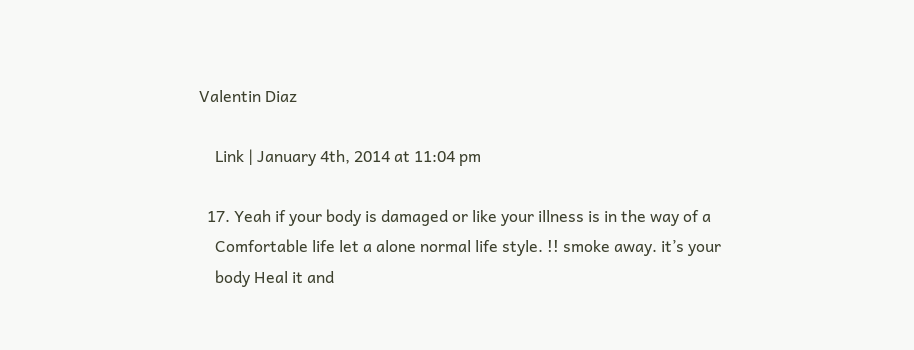Valentin Diaz

    Link | January 4th, 2014 at 11:04 pm

  17. Yeah if your body is damaged or like your illness is in the way of a
    Comfortable life let a alone normal life style. !! smoke away. it’s your
    body Heal it and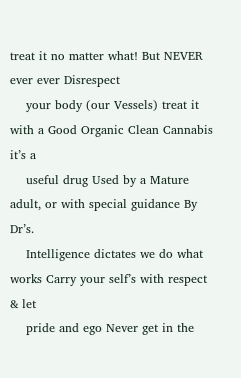treat it no matter what! But NEVER ever ever Disrespect
    your body (our Vessels) treat it with a Good Organic Clean Cannabis it’s a
    useful drug Used by a Mature adult, or with special guidance By Dr’s.
    Intelligence dictates we do what works Carry your self’s with respect & let
    pride and ego Never get in the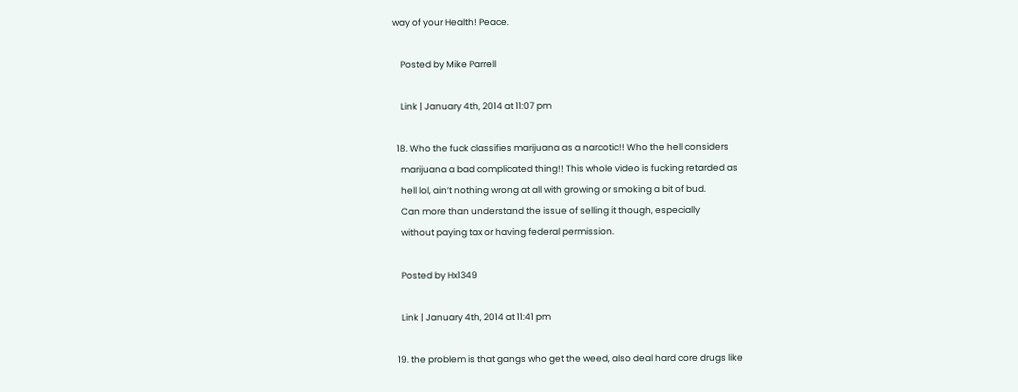way of your Health! Peace.

    Posted by Mike Parrell

    Link | January 4th, 2014 at 11:07 pm

  18. Who the fuck classifies marijuana as a narcotic!! Who the hell considers
    marijuana a bad complicated thing!! This whole video is fucking retarded as
    hell lol, ain’t nothing wrong at all with growing or smoking a bit of bud.
    Can more than understand the issue of selling it though, especially
    without paying tax or having federal permission.

    Posted by Hx1349

    Link | January 4th, 2014 at 11:41 pm

  19. the problem is that gangs who get the weed, also deal hard core drugs like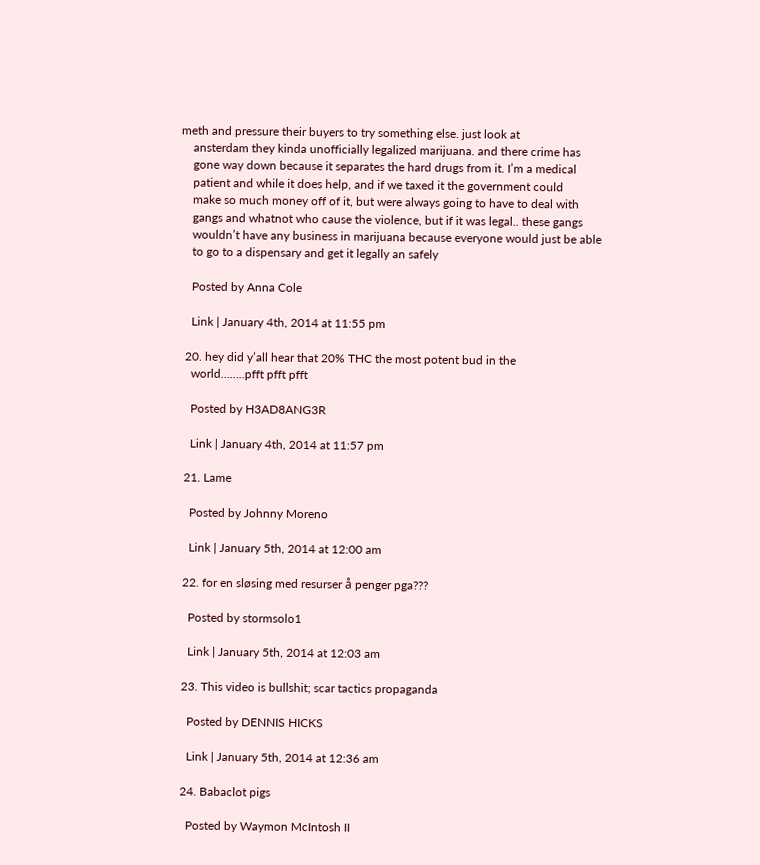meth and pressure their buyers to try something else. just look at
    ansterdam they kinda unofficially legalized marijuana. and there crime has
    gone way down because it separates the hard drugs from it. I’m a medical
    patient and while it does help, and if we taxed it the government could
    make so much money off of it, but were always going to have to deal with
    gangs and whatnot who cause the violence, but if it was legal.. these gangs
    wouldn’t have any business in marijuana because everyone would just be able
    to go to a dispensary and get it legally an safely

    Posted by Anna Cole

    Link | January 4th, 2014 at 11:55 pm

  20. hey did y’all hear that 20% THC the most potent bud in the
    world……..pfft pfft pfft

    Posted by H3AD8ANG3R

    Link | January 4th, 2014 at 11:57 pm

  21. Lame

    Posted by Johnny Moreno

    Link | January 5th, 2014 at 12:00 am

  22. for en sløsing med resurser å penger pga???

    Posted by stormsolo1

    Link | January 5th, 2014 at 12:03 am

  23. This video is bullshit; scar tactics propaganda

    Posted by DENNIS HICKS

    Link | January 5th, 2014 at 12:36 am

  24. Babaclot pigs

    Posted by Waymon McIntosh II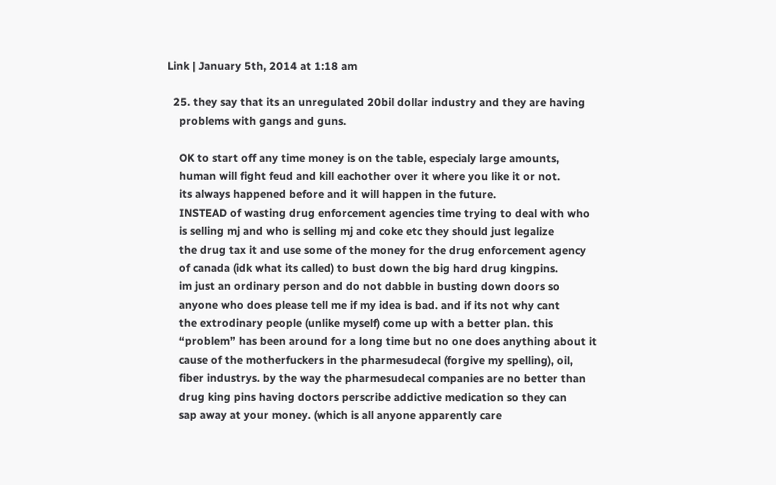Link | January 5th, 2014 at 1:18 am

  25. they say that its an unregulated 20bil dollar industry and they are having
    problems with gangs and guns.

    OK to start off any time money is on the table, especialy large amounts,
    human will fight feud and kill eachother over it where you like it or not.
    its always happened before and it will happen in the future.
    INSTEAD of wasting drug enforcement agencies time trying to deal with who
    is selling mj and who is selling mj and coke etc they should just legalize
    the drug tax it and use some of the money for the drug enforcement agency
    of canada (idk what its called) to bust down the big hard drug kingpins.
    im just an ordinary person and do not dabble in busting down doors so
    anyone who does please tell me if my idea is bad. and if its not why cant
    the extrodinary people (unlike myself) come up with a better plan. this
    “problem” has been around for a long time but no one does anything about it
    cause of the motherfuckers in the pharmesudecal (forgive my spelling), oil,
    fiber industrys. by the way the pharmesudecal companies are no better than
    drug king pins having doctors perscribe addictive medication so they can
    sap away at your money. (which is all anyone apparently care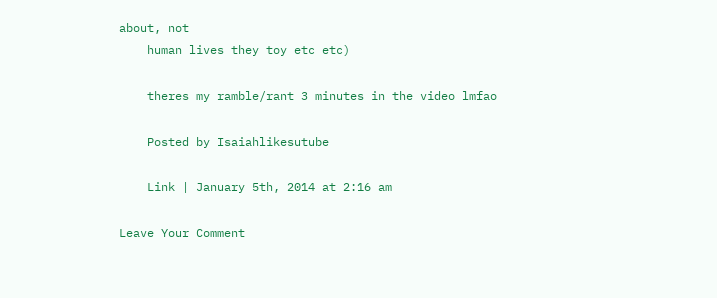about, not
    human lives they toy etc etc)

    theres my ramble/rant 3 minutes in the video lmfao

    Posted by Isaiahlikesutube

    Link | January 5th, 2014 at 2:16 am

Leave Your Comment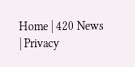Home | 420 News | Privacy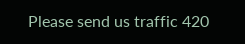Please send us traffic 420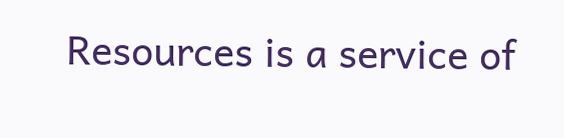Resources is a service of